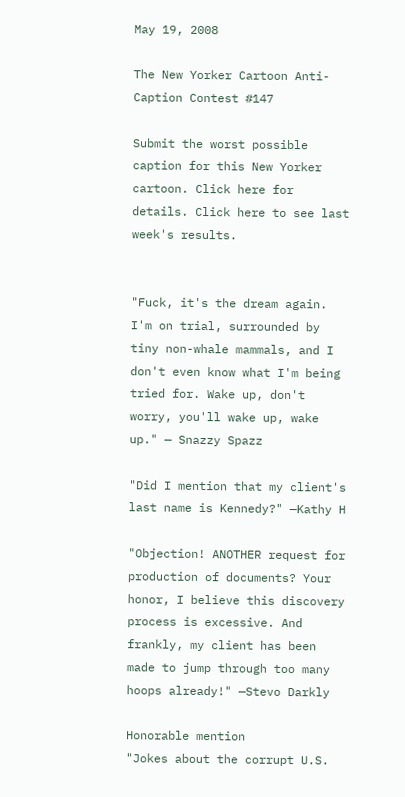May 19, 2008

The New Yorker Cartoon Anti-Caption Contest #147

Submit the worst possible caption for this New Yorker cartoon. Click here for details. Click here to see last week's results.


"Fuck, it's the dream again. I'm on trial, surrounded by tiny non-whale mammals, and I don't even know what I'm being tried for. Wake up, don't worry, you'll wake up, wake up." — Snazzy Spazz

"Did I mention that my client's last name is Kennedy?" —Kathy H

"Objection! ANOTHER request for production of documents? Your honor, I believe this discovery process is excessive. And frankly, my client has been made to jump through too many hoops already!" —Stevo Darkly

Honorable mention
"Jokes about the corrupt U.S.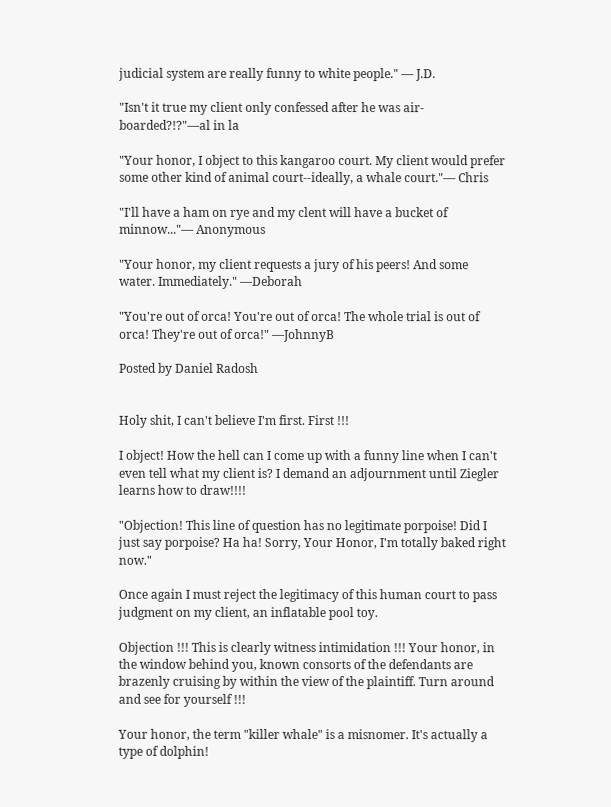judicial system are really funny to white people." — J.D.

"Isn't it true my client only confessed after he was air-boarded?!?"—al in la

"Your honor, I object to this kangaroo court. My client would prefer some other kind of animal court--ideally, a whale court."— Chris

"I'll have a ham on rye and my clent will have a bucket of minnow..."— Anonymous

"Your honor, my client requests a jury of his peers! And some water. Immediately." —Deborah

"You're out of orca! You're out of orca! The whole trial is out of orca! They're out of orca!" —JohnnyB

Posted by Daniel Radosh


Holy shit, I can't believe I'm first. First !!!

I object! How the hell can I come up with a funny line when I can't even tell what my client is? I demand an adjournment until Ziegler learns how to draw!!!!

"Objection! This line of question has no legitimate porpoise! Did I just say porpoise? Ha ha! Sorry, Your Honor, I'm totally baked right now."

Once again I must reject the legitimacy of this human court to pass judgment on my client, an inflatable pool toy.

Objection !!! This is clearly witness intimidation !!! Your honor, in the window behind you, known consorts of the defendants are brazenly cruising by within the view of the plaintiff. Turn around and see for yourself !!!

Your honor, the term "killer whale" is a misnomer. It's actually a type of dolphin!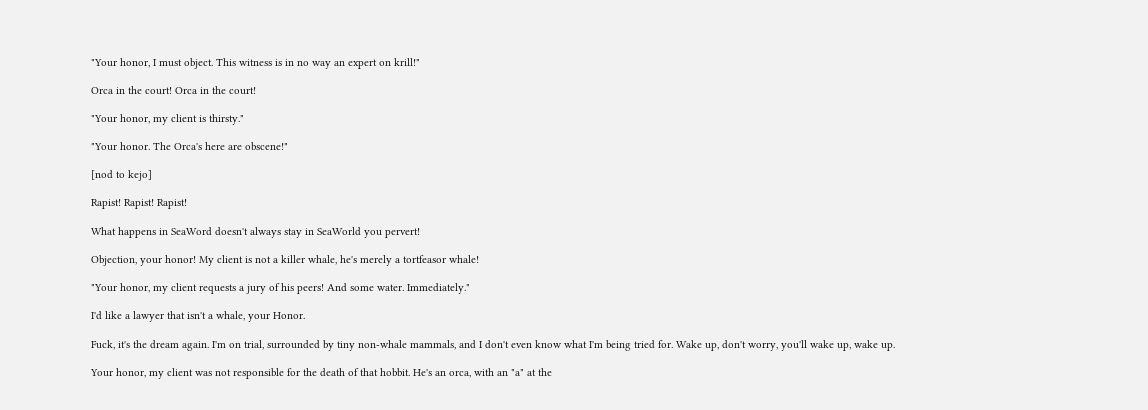"Your honor, I must object. This witness is in no way an expert on krill!"

Orca in the court! Orca in the court!

"Your honor, my client is thirsty."

"Your honor. The Orca's here are obscene!"

[nod to kejo]

Rapist! Rapist! Rapist!

What happens in SeaWord doesn't always stay in SeaWorld you pervert!

Objection, your honor! My client is not a killer whale, he's merely a tortfeasor whale!

"Your honor, my client requests a jury of his peers! And some water. Immediately."

I'd like a lawyer that isn't a whale, your Honor.

Fuck, it's the dream again. I'm on trial, surrounded by tiny non-whale mammals, and I don't even know what I'm being tried for. Wake up, don't worry, you'll wake up, wake up.

Your honor, my client was not responsible for the death of that hobbit. He's an orca, with an "a" at the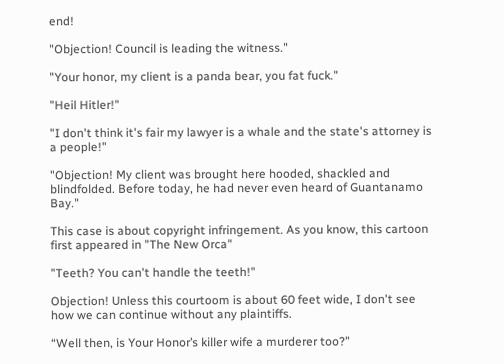end!

"Objection! Council is leading the witness."

"Your honor, my client is a panda bear, you fat fuck."

"Heil Hitler!"

"I don't think it's fair my lawyer is a whale and the state's attorney is a people!"

"Objection! My client was brought here hooded, shackled and blindfolded. Before today, he had never even heard of Guantanamo Bay."

This case is about copyright infringement. As you know, this cartoon first appeared in "The New Orca"

"Teeth? You can't handle the teeth!"

Objection! Unless this courtoom is about 60 feet wide, I don't see how we can continue without any plaintiffs.

“Well then, is Your Honor’s killer wife a murderer too?”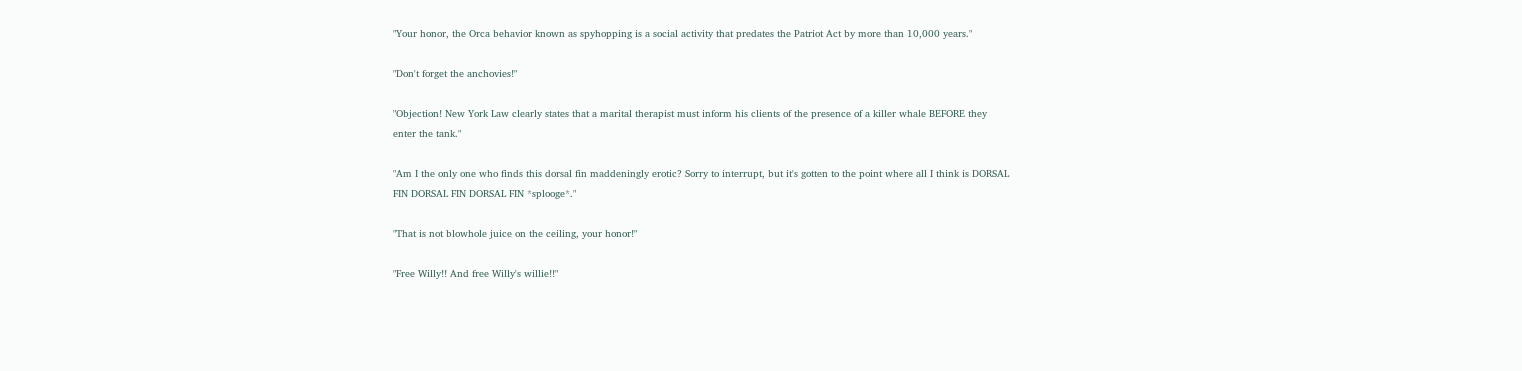"Your honor, the Orca behavior known as spyhopping is a social activity that predates the Patriot Act by more than 10,000 years."

"Don't forget the anchovies!"

"Objection! New York Law clearly states that a marital therapist must inform his clients of the presence of a killer whale BEFORE they enter the tank."

"Am I the only one who finds this dorsal fin maddeningly erotic? Sorry to interrupt, but it's gotten to the point where all I think is DORSAL FIN DORSAL FIN DORSAL FIN *splooge*."

"That is not blowhole juice on the ceiling, your honor!"

"Free Willy!! And free Willy's willie!!"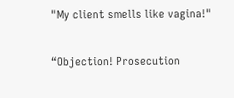"My client smells like vagina!"

“Objection! Prosecution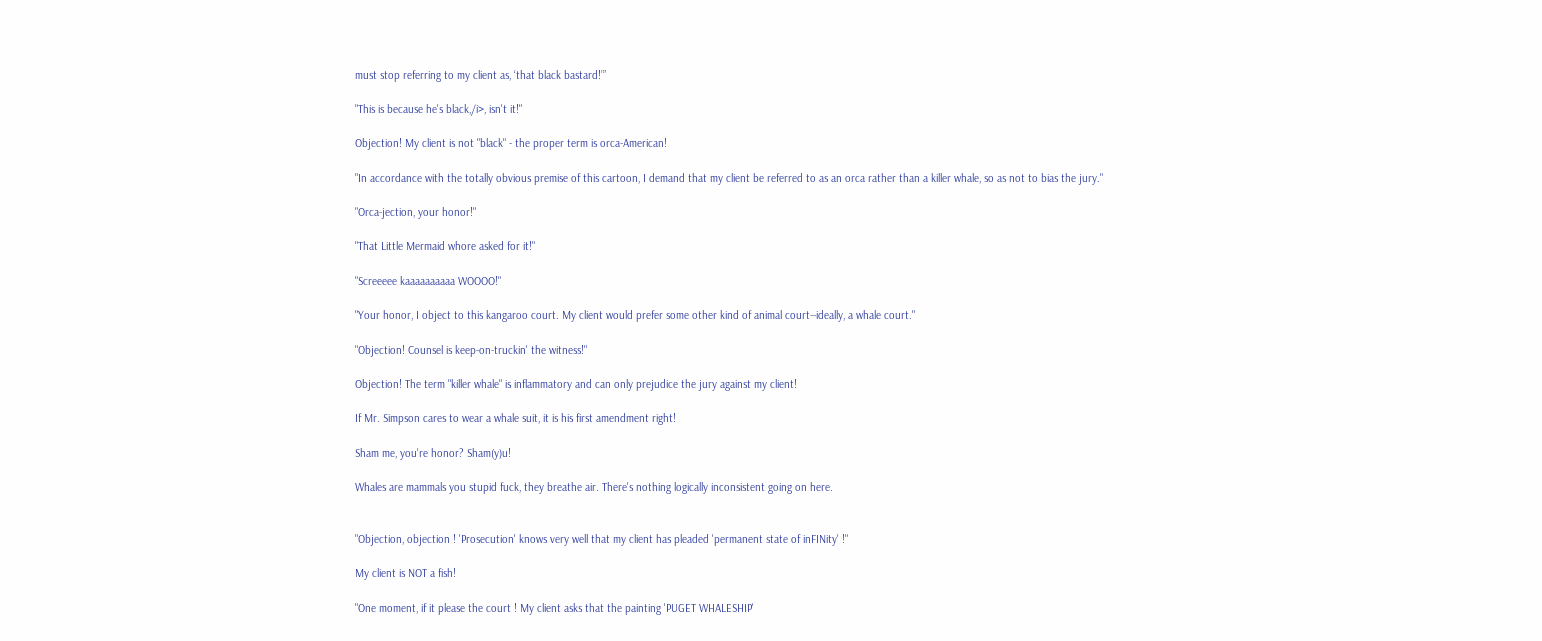must stop referring to my client as, ‘that black bastard!’”

"This is because he's black,/i>, isn't it!"

Objection! My client is not "black" - the proper term is orca-American!

"In accordance with the totally obvious premise of this cartoon, I demand that my client be referred to as an orca rather than a killer whale, so as not to bias the jury."

"Orca-jection, your honor!"

"That Little Mermaid whore asked for it!"

"Screeeee kaaaaaaaaaa WOOOO!"

"Your honor, I object to this kangaroo court. My client would prefer some other kind of animal court--ideally, a whale court."

"Objection! Counsel is keep-on-truckin' the witness!"

Objection! The term "killer whale" is inflammatory and can only prejudice the jury against my client!

If Mr. Simpson cares to wear a whale suit, it is his first amendment right!

Sham me, you're honor? Sham(y)u!

Whales are mammals you stupid fuck, they breathe air. There's nothing logically inconsistent going on here.


"Objection, objection ! 'Prosecution' knows very well that my client has pleaded 'permanent state of inFINity' !"

My client is NOT a fish!

"One moment, if it please the court ! My client asks that the painting 'PUGET WHALESHIP'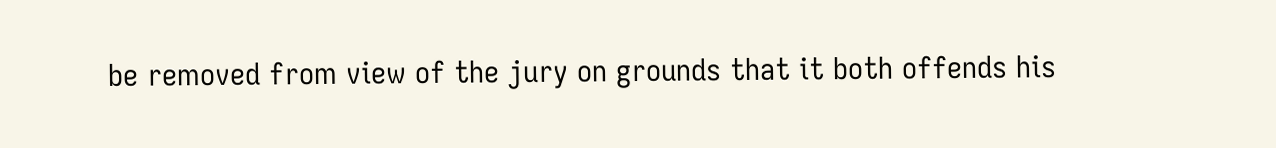be removed from view of the jury on grounds that it both offends his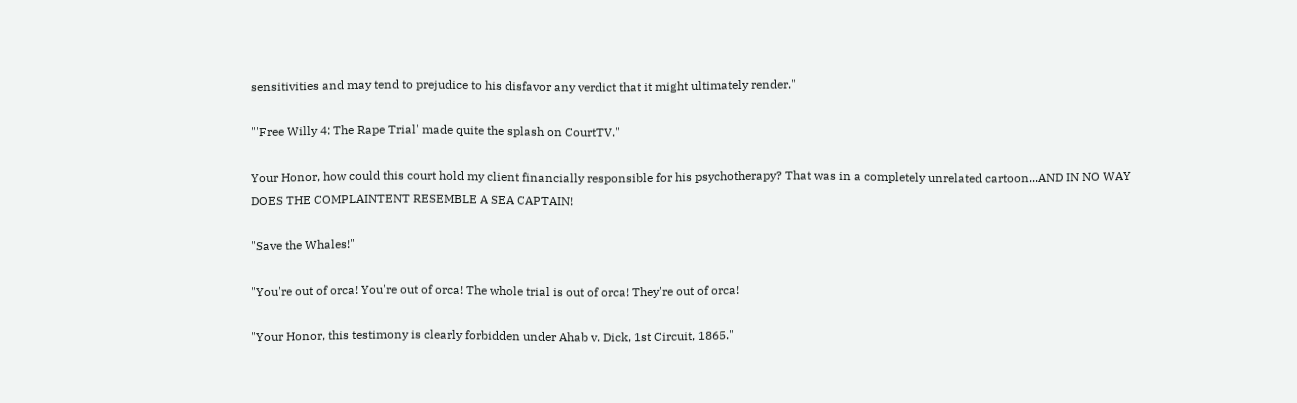sensitivities and may tend to prejudice to his disfavor any verdict that it might ultimately render."

"'Free Willy 4: The Rape Trial' made quite the splash on CourtTV."

Your Honor, how could this court hold my client financially responsible for his psychotherapy? That was in a completely unrelated cartoon...AND IN NO WAY DOES THE COMPLAINTENT RESEMBLE A SEA CAPTAIN!

"Save the Whales!"

"You're out of orca! You're out of orca! The whole trial is out of orca! They're out of orca!

"Your Honor, this testimony is clearly forbidden under Ahab v. Dick, 1st Circuit, 1865."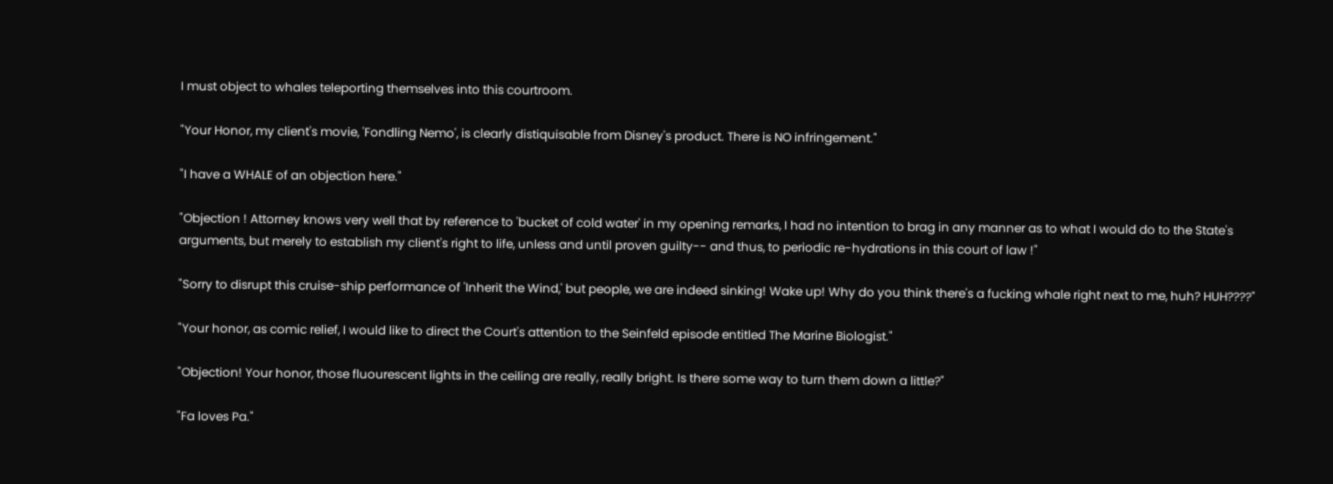I must object to whales teleporting themselves into this courtroom.

"Your Honor, my client's movie, 'Fondling Nemo', is clearly distiquisable from Disney's product. There is NO infringement."

"I have a WHALE of an objection here."

"Objection ! Attorney knows very well that by reference to 'bucket of cold water' in my opening remarks, I had no intention to brag in any manner as to what I would do to the State's arguments, but merely to establish my client's right to life, unless and until proven guilty-- and thus, to periodic re-hydrations in this court of law !"

"Sorry to disrupt this cruise-ship performance of 'Inherit the Wind,' but people, we are indeed sinking! Wake up! Why do you think there's a fucking whale right next to me, huh? HUH????"

"Your honor, as comic relief, I would like to direct the Court's attention to the Seinfeld episode entitled The Marine Biologist."

"Objection! Your honor, those fluourescent lights in the ceiling are really, really bright. Is there some way to turn them down a little?"

"Fa loves Pa."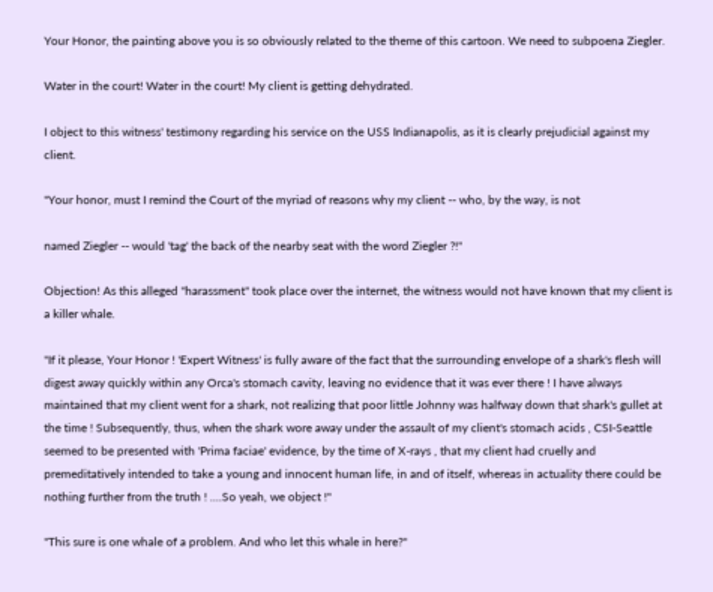Your Honor, the painting above you is so obviously related to the theme of this cartoon. We need to subpoena Ziegler.

Water in the court! Water in the court! My client is getting dehydrated.

I object to this witness' testimony regarding his service on the USS Indianapolis, as it is clearly prejudicial against my client.

"Your honor, must I remind the Court of the myriad of reasons why my client -- who, by the way, is not

named Ziegler -- would 'tag' the back of the nearby seat with the word Ziegler ?!"

Objection! As this alleged "harassment" took place over the internet, the witness would not have known that my client is a killer whale.

"If it please, Your Honor ! 'Expert Witness' is fully aware of the fact that the surrounding envelope of a shark's flesh will digest away quickly within any Orca's stomach cavity, leaving no evidence that it was ever there ! I have always maintained that my client went for a shark, not realizing that poor little Johnny was halfway down that shark's gullet at the time ! Subsequently, thus, when the shark wore away under the assault of my client's stomach acids , CSI-Seattle seemed to be presented with 'Prima faciae' evidence, by the time of X-rays , that my client had cruelly and premeditatively intended to take a young and innocent human life, in and of itself, whereas in actuality there could be nothing further from the truth ! ....So yeah, we object !"

"This sure is one whale of a problem. And who let this whale in here?"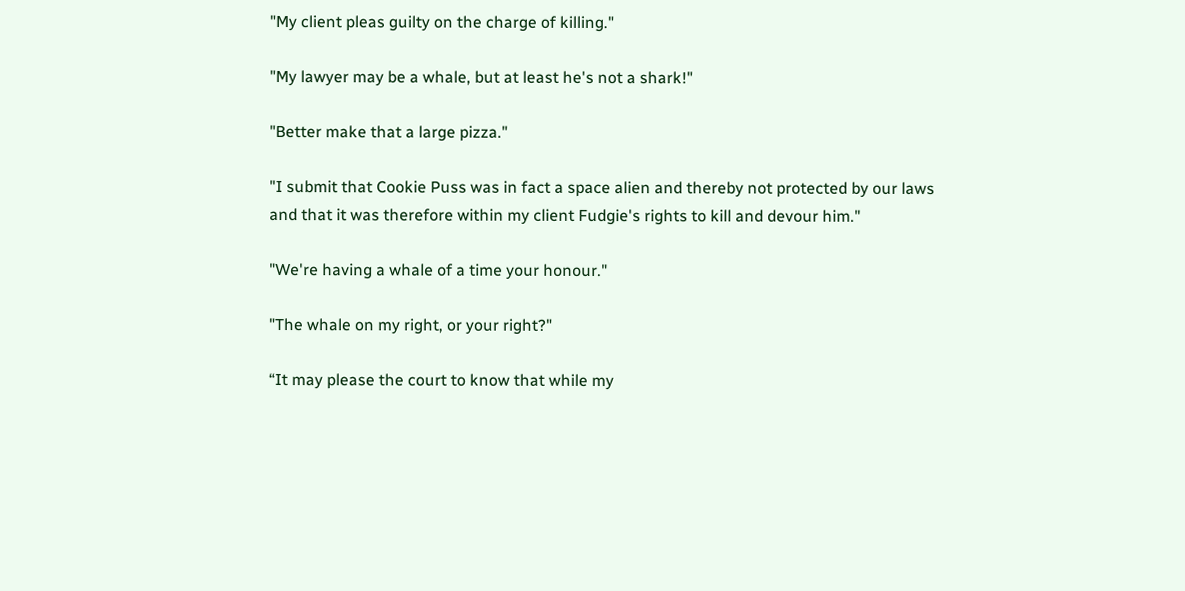"My client pleas guilty on the charge of killing."

"My lawyer may be a whale, but at least he's not a shark!"

"Better make that a large pizza."

"I submit that Cookie Puss was in fact a space alien and thereby not protected by our laws and that it was therefore within my client Fudgie's rights to kill and devour him."

"We're having a whale of a time your honour."

"The whale on my right, or your right?"

“It may please the court to know that while my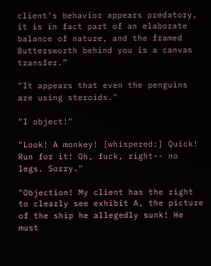client’s behavior appears predatory, it is in fact part of an elaborate balance of nature, and the framed Buttersworth behind you is a canvas transfer.”

"It appears that even the penguins are using steroids."

"I object!"

"Look! A monkey! [whispered:] Quick! Run for it! Oh, fuck, right-- no legs. Sorry."

"Objection! My client has the right to clearly see exhibit A, the picture of the ship he allegedly sunk! He must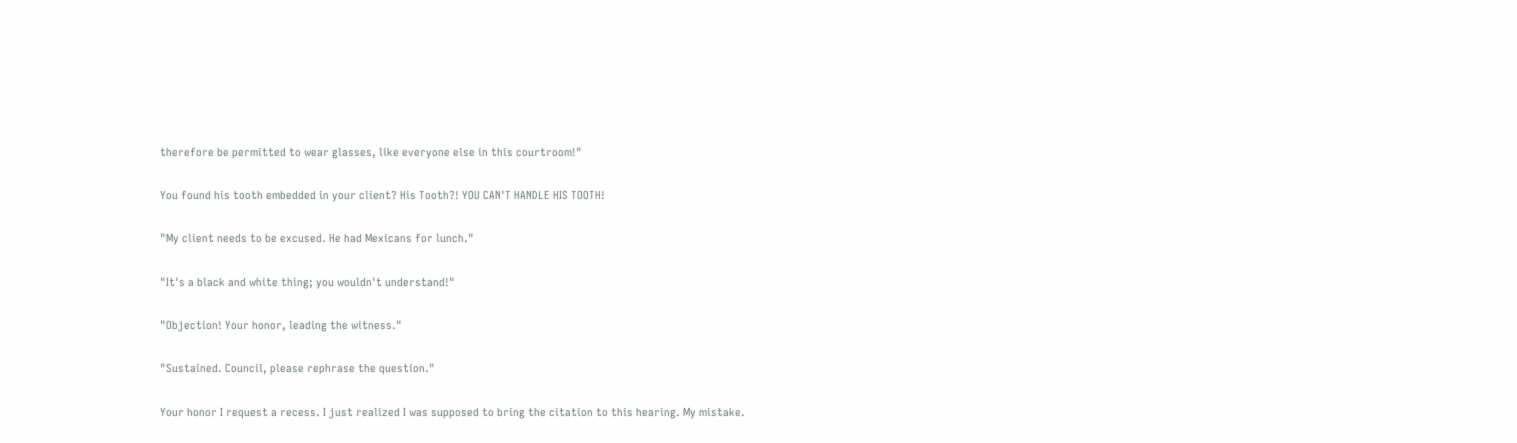therefore be permitted to wear glasses, like everyone else in this courtroom!"

You found his tooth embedded in your client? His Tooth?! YOU CAN'T HANDLE HIS TOOTH!

"My client needs to be excused. He had Mexicans for lunch."

"It's a black and white thing; you wouldn't understand!"

"Objection! Your honor, leading the witness."

"Sustained. Council, please rephrase the question."

Your honor I request a recess. I just realized I was supposed to bring the citation to this hearing. My mistake.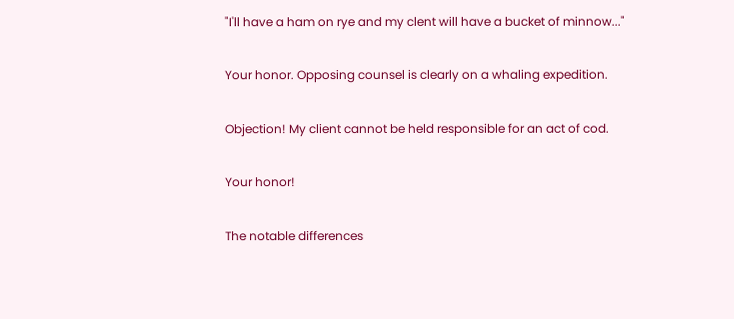"I'll have a ham on rye and my clent will have a bucket of minnow..."

Your honor. Opposing counsel is clearly on a whaling expedition.

Objection! My client cannot be held responsible for an act of cod.

Your honor!

The notable differences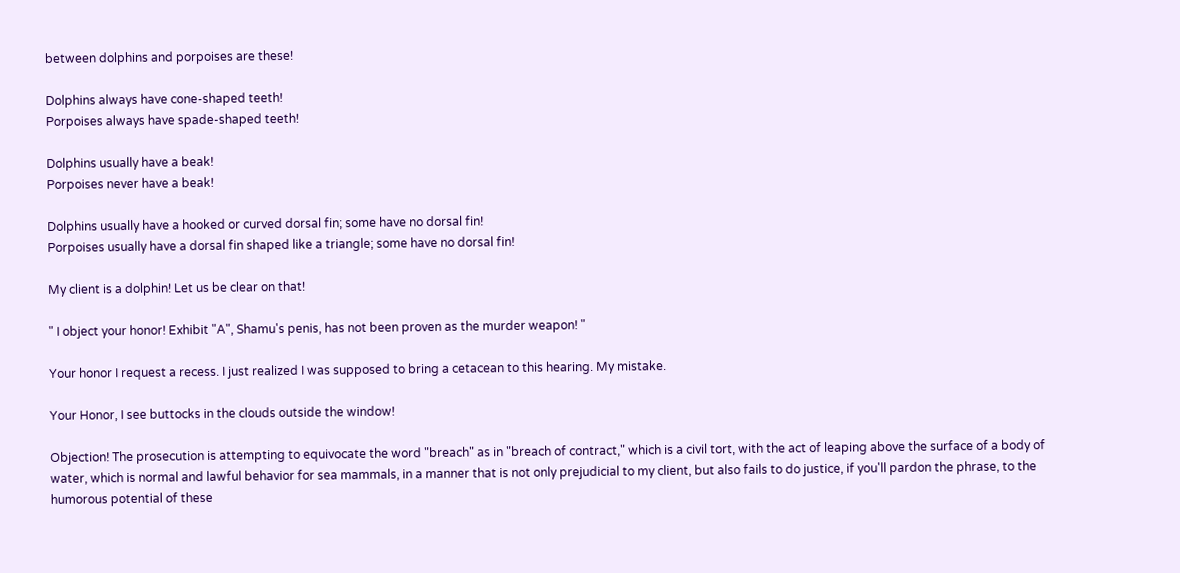between dolphins and porpoises are these!

Dolphins always have cone-shaped teeth!
Porpoises always have spade-shaped teeth!

Dolphins usually have a beak!
Porpoises never have a beak!

Dolphins usually have a hooked or curved dorsal fin; some have no dorsal fin!
Porpoises usually have a dorsal fin shaped like a triangle; some have no dorsal fin!

My client is a dolphin! Let us be clear on that!

" I object your honor! Exhibit "A", Shamu's penis, has not been proven as the murder weapon! "

Your honor I request a recess. I just realized I was supposed to bring a cetacean to this hearing. My mistake.

Your Honor, I see buttocks in the clouds outside the window!

Objection! The prosecution is attempting to equivocate the word "breach" as in "breach of contract," which is a civil tort, with the act of leaping above the surface of a body of water, which is normal and lawful behavior for sea mammals, in a manner that is not only prejudicial to my client, but also fails to do justice, if you'll pardon the phrase, to the humorous potential of these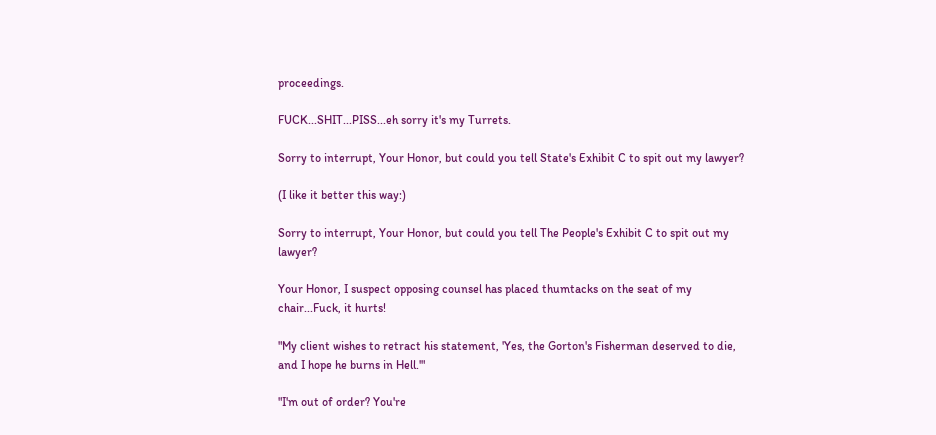proceedings.

FUCK...SHIT...PISS...eh sorry it's my Turrets.

Sorry to interrupt, Your Honor, but could you tell State's Exhibit C to spit out my lawyer?

(I like it better this way:)

Sorry to interrupt, Your Honor, but could you tell The People's Exhibit C to spit out my lawyer?

Your Honor, I suspect opposing counsel has placed thumtacks on the seat of my chair...Fuck, it hurts!

"My client wishes to retract his statement, 'Yes, the Gorton's Fisherman deserved to die, and I hope he burns in Hell.'"

"I'm out of order? You're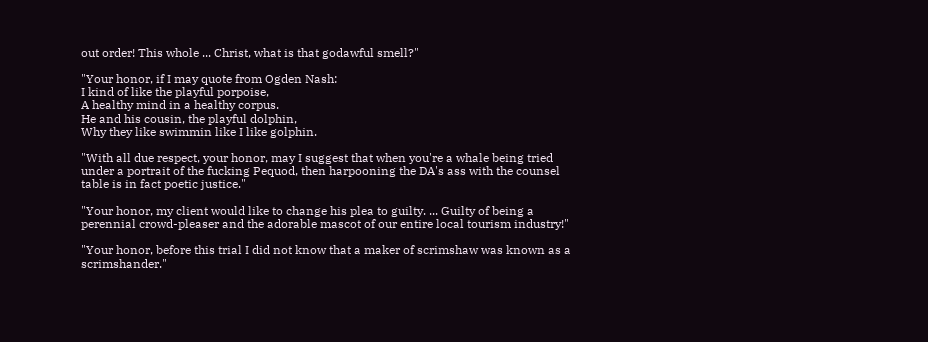out order! This whole ... Christ, what is that godawful smell?"

"Your honor, if I may quote from Ogden Nash:
I kind of like the playful porpoise,
A healthy mind in a healthy corpus.
He and his cousin, the playful dolphin,
Why they like swimmin like I like golphin.

"With all due respect, your honor, may I suggest that when you're a whale being tried under a portrait of the fucking Pequod, then harpooning the DA's ass with the counsel table is in fact poetic justice."

"Your honor, my client would like to change his plea to guilty. ... Guilty of being a perennial crowd-pleaser and the adorable mascot of our entire local tourism industry!"

"Your honor, before this trial I did not know that a maker of scrimshaw was known as a scrimshander."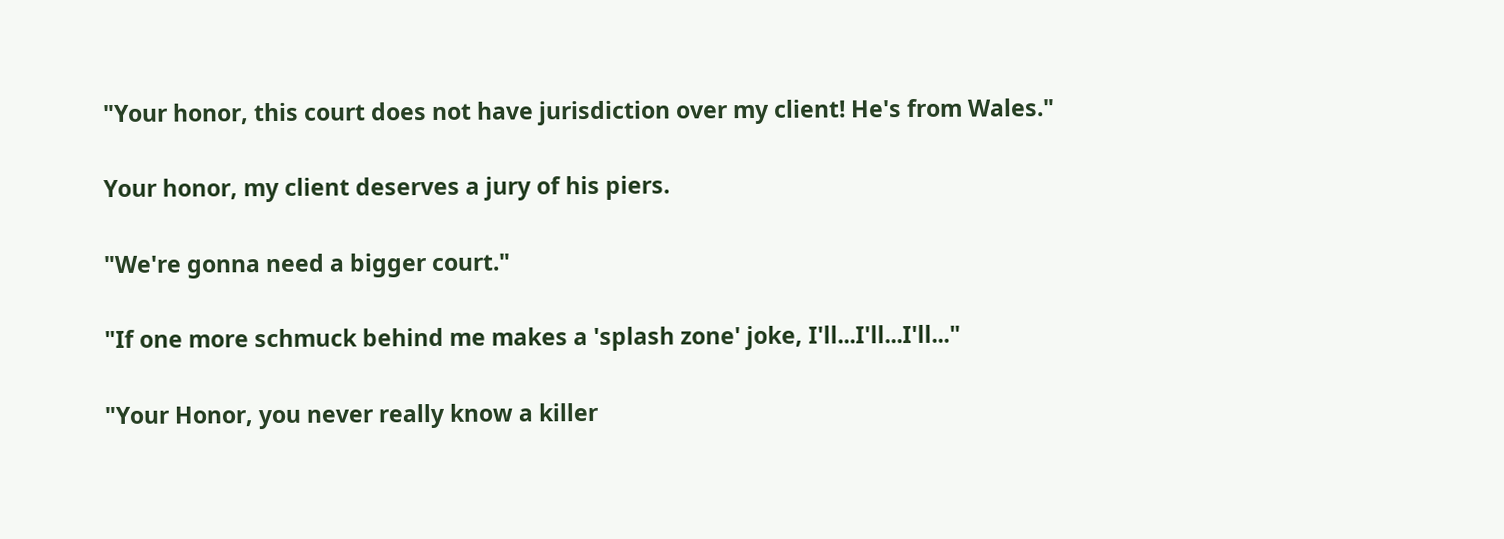"Your honor, this court does not have jurisdiction over my client! He's from Wales."

Your honor, my client deserves a jury of his piers.

"We're gonna need a bigger court."

"If one more schmuck behind me makes a 'splash zone' joke, I'll...I'll...I'll..."

"Your Honor, you never really know a killer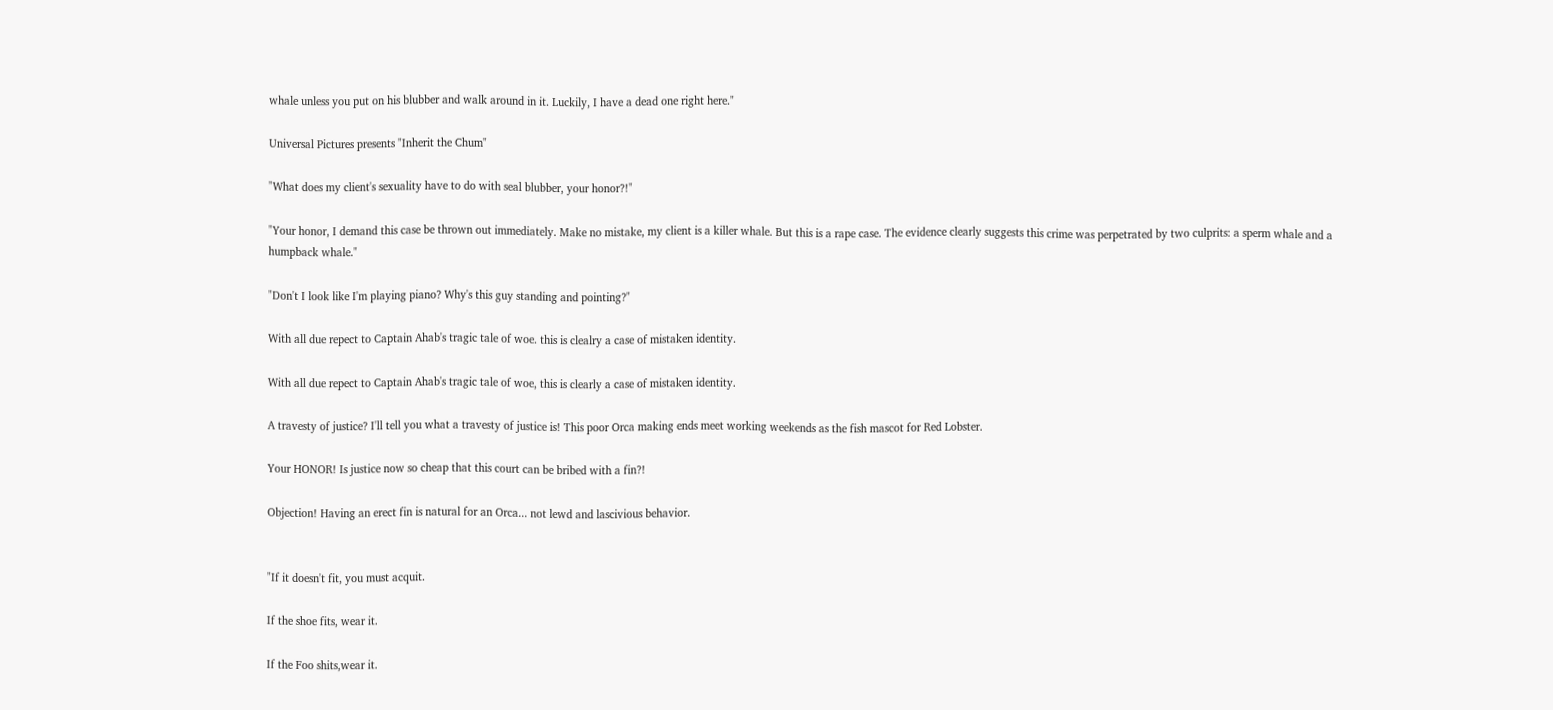whale unless you put on his blubber and walk around in it. Luckily, I have a dead one right here."

Universal Pictures presents "Inherit the Chum"

"What does my client's sexuality have to do with seal blubber, your honor?!"

"Your honor, I demand this case be thrown out immediately. Make no mistake, my client is a killer whale. But this is a rape case. The evidence clearly suggests this crime was perpetrated by two culprits: a sperm whale and a humpback whale."

"Don't I look like I'm playing piano? Why's this guy standing and pointing?"

With all due repect to Captain Ahab's tragic tale of woe. this is clealry a case of mistaken identity.

With all due repect to Captain Ahab's tragic tale of woe, this is clearly a case of mistaken identity.

A travesty of justice? I'll tell you what a travesty of justice is! This poor Orca making ends meet working weekends as the fish mascot for Red Lobster.

Your HONOR! Is justice now so cheap that this court can be bribed with a fin?!

Objection! Having an erect fin is natural for an Orca... not lewd and lascivious behavior.


"If it doesn't fit, you must acquit.

If the shoe fits, wear it.

If the Foo shits,wear it.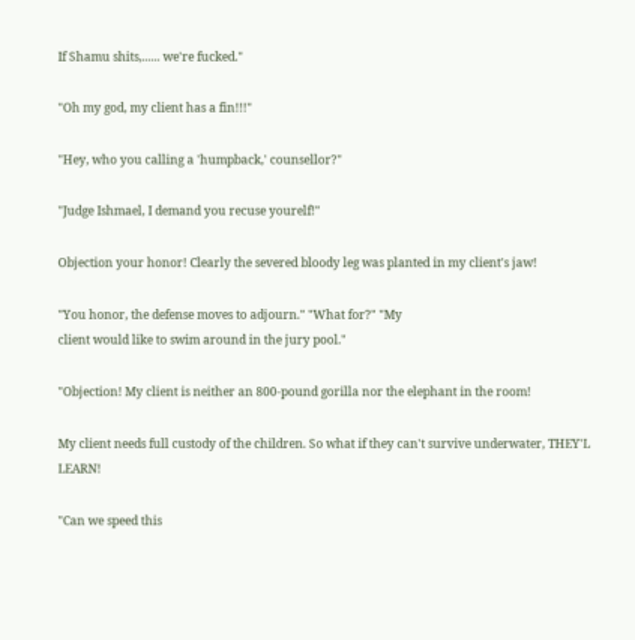If Shamu shits,...... we're fucked."

"Oh my god, my client has a fin!!!"

"Hey, who you calling a 'humpback,' counsellor?"

"Judge Ishmael, I demand you recuse yourelf!"

Objection your honor! Clearly the severed bloody leg was planted in my client's jaw!

"You honor, the defense moves to adjourn." "What for?" "My
client would like to swim around in the jury pool."

"Objection! My client is neither an 800-pound gorilla nor the elephant in the room!

My client needs full custody of the children. So what if they can't survive underwater, THEY'L LEARN!

"Can we speed this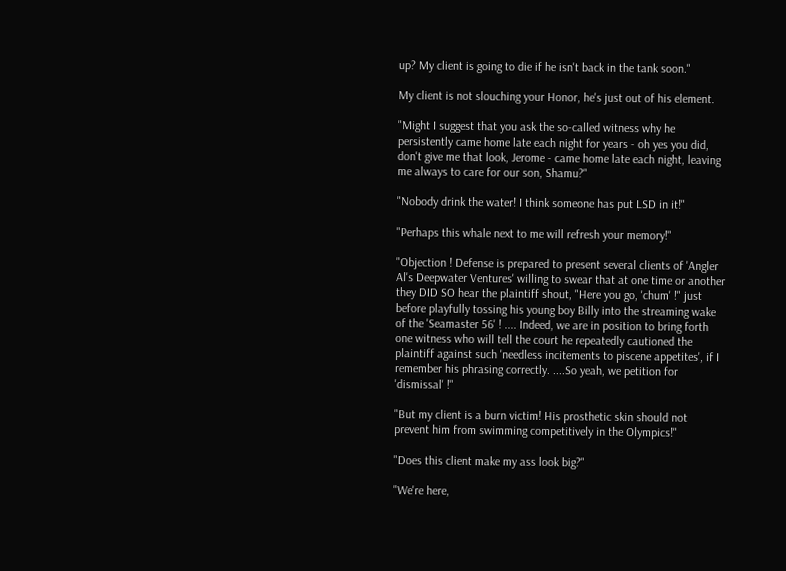up? My client is going to die if he isn't back in the tank soon."

My client is not slouching your Honor, he's just out of his element.

"Might I suggest that you ask the so-called witness why he persistently came home late each night for years - oh yes you did, don't give me that look, Jerome - came home late each night, leaving me always to care for our son, Shamu?"

"Nobody drink the water! I think someone has put LSD in it!"

"Perhaps this whale next to me will refresh your memory!"

"Objection ! Defense is prepared to present several clients of 'Angler Al's Deepwater Ventures' willing to swear that at one time or another they DID SO hear the plaintiff shout, "Here you go, 'chum' !" just before playfully tossing his young boy Billy into the streaming wake of the 'Seamaster 56' ! .... Indeed, we are in position to bring forth one witness who will tell the court he repeatedly cautioned the plaintiff against such 'needless incitements to piscene appetites', if I remember his phrasing correctly. ....So yeah, we petition for 'dismissal' !"

"But my client is a burn victim! His prosthetic skin should not prevent him from swimming competitively in the Olympics!"

"Does this client make my ass look big?"

"We're here,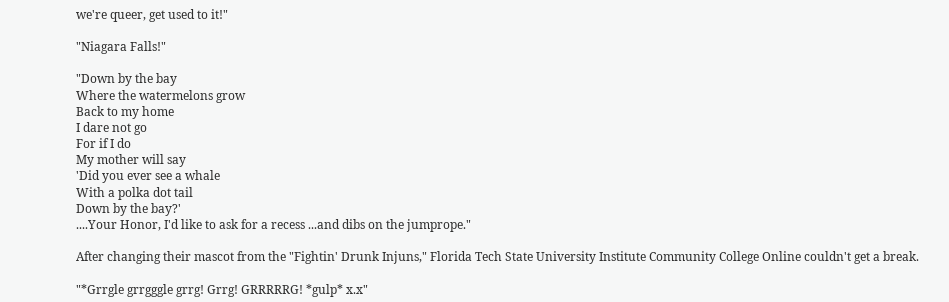we're queer, get used to it!"

"Niagara Falls!"

"Down by the bay
Where the watermelons grow
Back to my home
I dare not go
For if I do
My mother will say
'Did you ever see a whale
With a polka dot tail
Down by the bay?'
....Your Honor, I'd like to ask for a recess ...and dibs on the jumprope."

After changing their mascot from the "Fightin' Drunk Injuns," Florida Tech State University Institute Community College Online couldn't get a break.

"*Grrgle grrgggle grrg! Grrg! GRRRRRG! *gulp* x.x"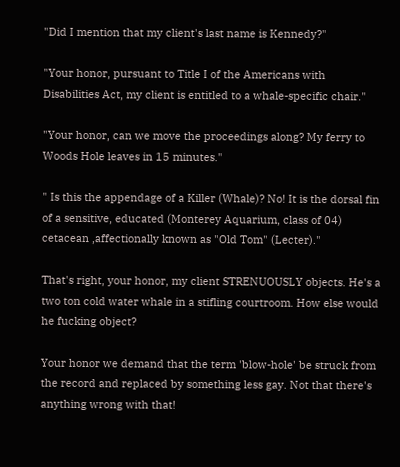"Did I mention that my client's last name is Kennedy?"

"Your honor, pursuant to Title I of the Americans with Disabilities Act, my client is entitled to a whale-specific chair."

"Your honor, can we move the proceedings along? My ferry to Woods Hole leaves in 15 minutes."

" Is this the appendage of a Killer (Whale)? No! It is the dorsal fin of a sensitive, educated (Monterey Aquarium, class of 04) cetacean ,affectionally known as "Old Tom" (Lecter)."

That's right, your honor, my client STRENUOUSLY objects. He's a two ton cold water whale in a stifling courtroom. How else would he fucking object?

Your honor we demand that the term 'blow-hole' be struck from the record and replaced by something less gay. Not that there's anything wrong with that!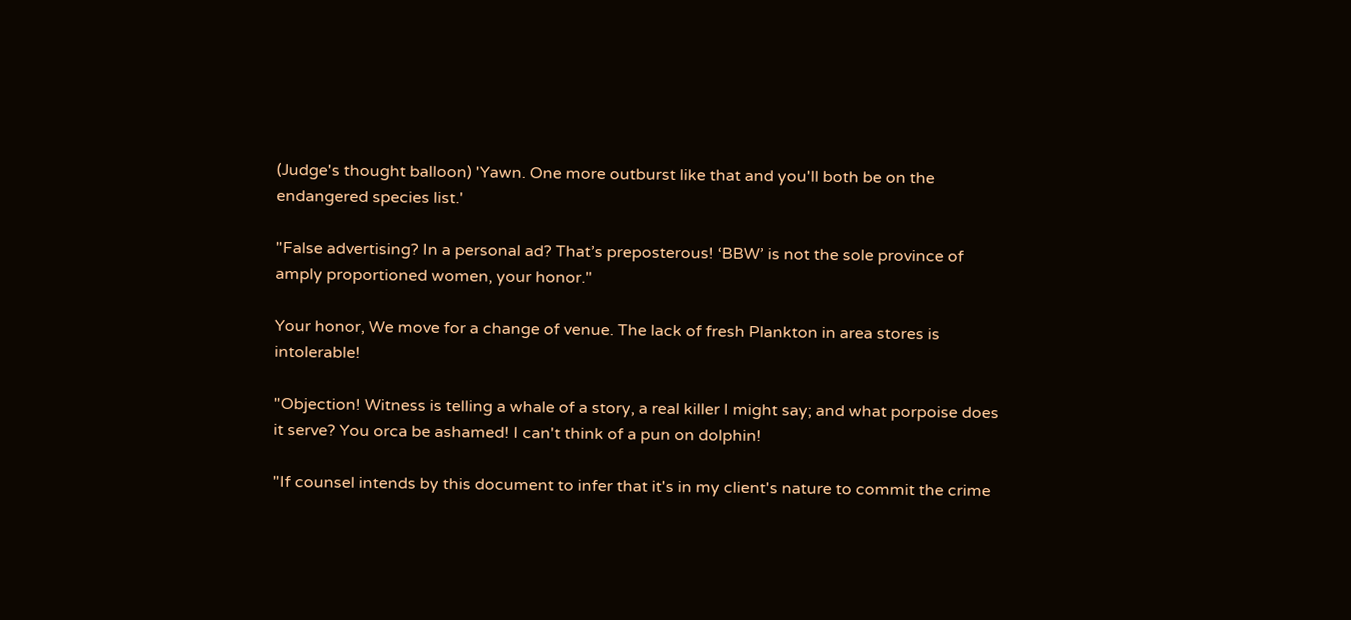(Judge's thought balloon) 'Yawn. One more outburst like that and you'll both be on the endangered species list.'

"False advertising? In a personal ad? That’s preposterous! ‘BBW’ is not the sole province of amply proportioned women, your honor."

Your honor, We move for a change of venue. The lack of fresh Plankton in area stores is intolerable!

"Objection! Witness is telling a whale of a story, a real killer I might say; and what porpoise does it serve? You orca be ashamed! I can't think of a pun on dolphin!

"If counsel intends by this document to infer that it's in my client's nature to commit the crime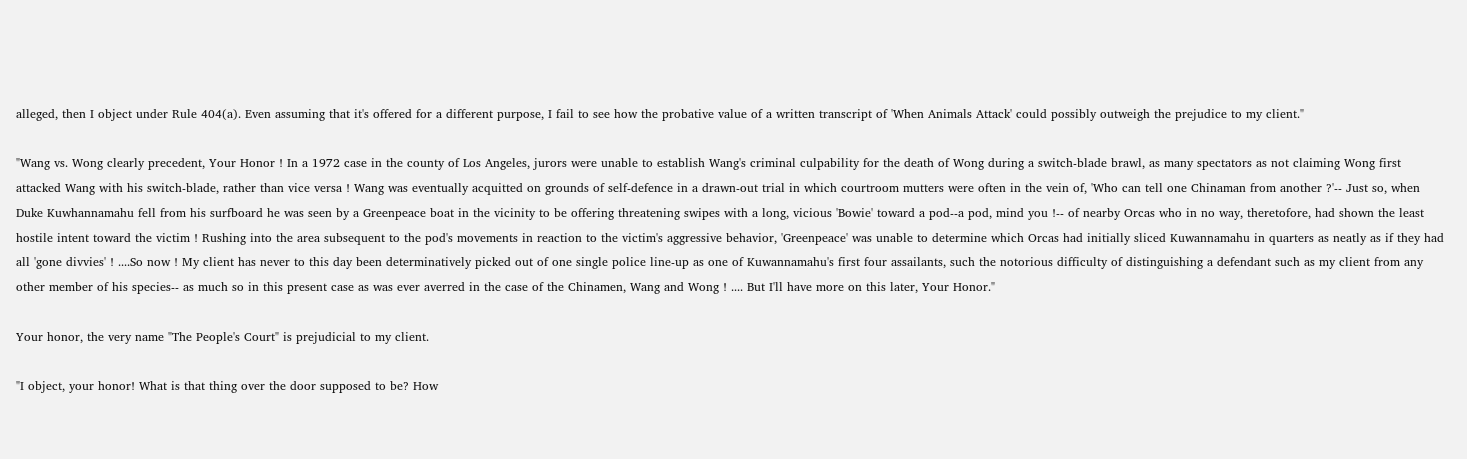alleged, then I object under Rule 404(a). Even assuming that it's offered for a different purpose, I fail to see how the probative value of a written transcript of 'When Animals Attack' could possibly outweigh the prejudice to my client."

"Wang vs. Wong clearly precedent, Your Honor ! In a 1972 case in the county of Los Angeles, jurors were unable to establish Wang's criminal culpability for the death of Wong during a switch-blade brawl, as many spectators as not claiming Wong first attacked Wang with his switch-blade, rather than vice versa ! Wang was eventually acquitted on grounds of self-defence in a drawn-out trial in which courtroom mutters were often in the vein of, 'Who can tell one Chinaman from another ?'-- Just so, when Duke Kuwhannamahu fell from his surfboard he was seen by a Greenpeace boat in the vicinity to be offering threatening swipes with a long, vicious 'Bowie' toward a pod--a pod, mind you !-- of nearby Orcas who in no way, theretofore, had shown the least hostile intent toward the victim ! Rushing into the area subsequent to the pod's movements in reaction to the victim's aggressive behavior, 'Greenpeace' was unable to determine which Orcas had initially sliced Kuwannamahu in quarters as neatly as if they had all 'gone divvies' ! ....So now ! My client has never to this day been determinatively picked out of one single police line-up as one of Kuwannamahu's first four assailants, such the notorious difficulty of distinguishing a defendant such as my client from any other member of his species-- as much so in this present case as was ever averred in the case of the Chinamen, Wang and Wong ! .... But I'll have more on this later, Your Honor."

Your honor, the very name "The People's Court" is prejudicial to my client.

"I object, your honor! What is that thing over the door supposed to be? How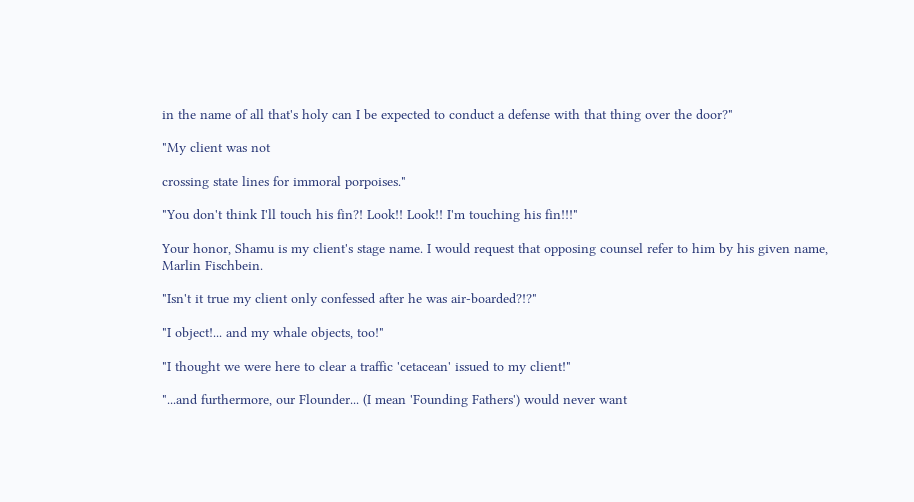in the name of all that's holy can I be expected to conduct a defense with that thing over the door?"

"My client was not

crossing state lines for immoral porpoises."

"You don't think I'll touch his fin?! Look!! Look!! I'm touching his fin!!!"

Your honor, Shamu is my client's stage name. I would request that opposing counsel refer to him by his given name, Marlin Fischbein.

"Isn't it true my client only confessed after he was air-boarded?!?"

"I object!... and my whale objects, too!"

"I thought we were here to clear a traffic 'cetacean' issued to my client!"

"...and furthermore, our Flounder... (I mean 'Founding Fathers') would never want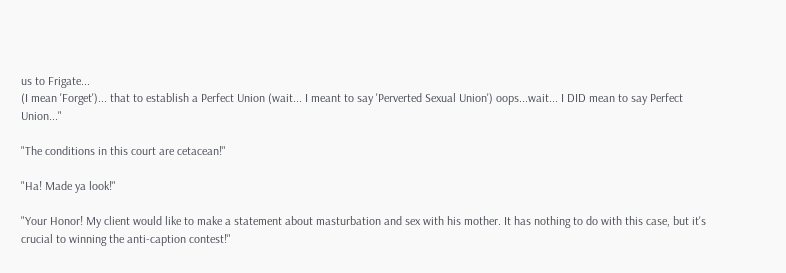us to Frigate...
(I mean 'Forget')... that to establish a Perfect Union (wait... I meant to say 'Perverted Sexual Union') oops...wait... I DID mean to say Perfect Union..."

"The conditions in this court are cetacean!"

"Ha! Made ya look!"

"Your Honor! My client would like to make a statement about masturbation and sex with his mother. It has nothing to do with this case, but it's crucial to winning the anti-caption contest!"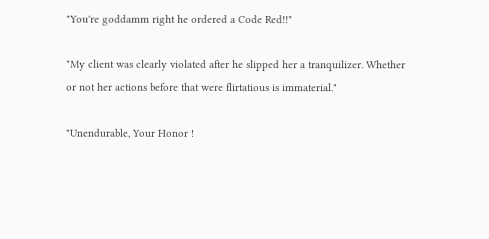"You're goddamm right he ordered a Code Red!!"

"My client was clearly violated after he slipped her a tranquilizer. Whether or not her actions before that were flirtatious is immaterial."

"Unendurable, Your Honor !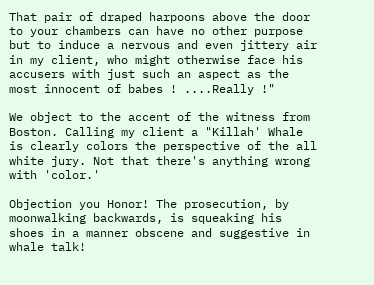That pair of draped harpoons above the door to your chambers can have no other purpose but to induce a nervous and even jittery air in my client, who might otherwise face his accusers with just such an aspect as the most innocent of babes ! ....Really !"

We object to the accent of the witness from Boston. Calling my client a "Killah' Whale is clearly colors the perspective of the all white jury. Not that there's anything wrong with 'color.'

Objection you Honor! The prosecution, by moonwalking backwards, is squeaking his shoes in a manner obscene and suggestive in whale talk!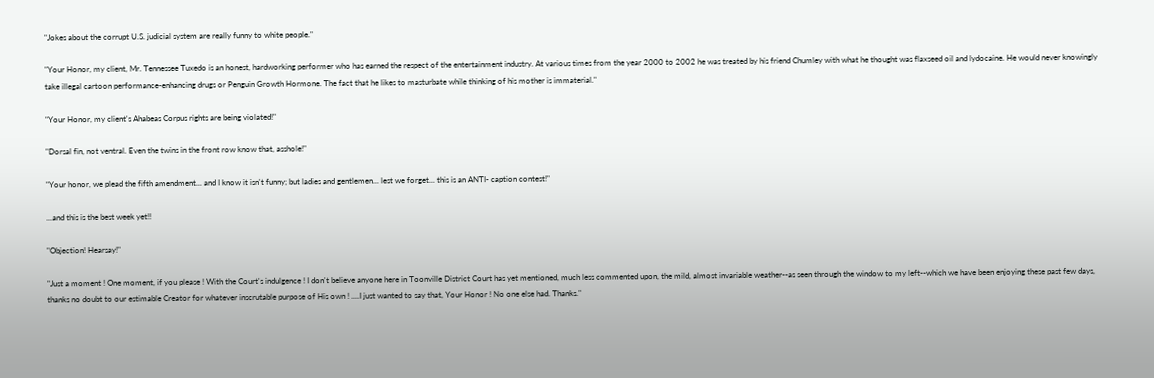"Jokes about the corrupt U.S. judicial system are really funny to white people."

"Your Honor, my client, Mr. Tennessee Tuxedo is an honest, hardworking performer who has earned the respect of the entertainment industry. At various times from the year 2000 to 2002 he was treated by his friend Chumley with what he thought was flaxseed oil and lydocaine. He would never knowingly take illegal cartoon performance-enhancing drugs or Penguin Growth Hormone. The fact that he likes to masturbate while thinking of his mother is immaterial."

"Your Honor, my client's Ahabeas Corpus rights are being violated!"

"Dorsal fin, not ventral. Even the twins in the front row know that, asshole!"

"Your honor, we plead the fifth amendment... and I know it isn't funny; but ladies and gentlemen... lest we forget... this is an ANTI- caption contest!"

...and this is the best week yet!!

"Objection! Hearsay!"

"Just a moment ! One moment, if you please ! With the Court's indulgence ! I don't believe anyone here in Toonville District Court has yet mentioned, much less commented upon, the mild, almost invariable weather--as seen through the window to my left--which we have been enjoying these past few days, thanks no doubt to our estimable Creator for whatever inscrutable purpose of His own ! ....I just wanted to say that, Your Honor ! No one else had. Thanks."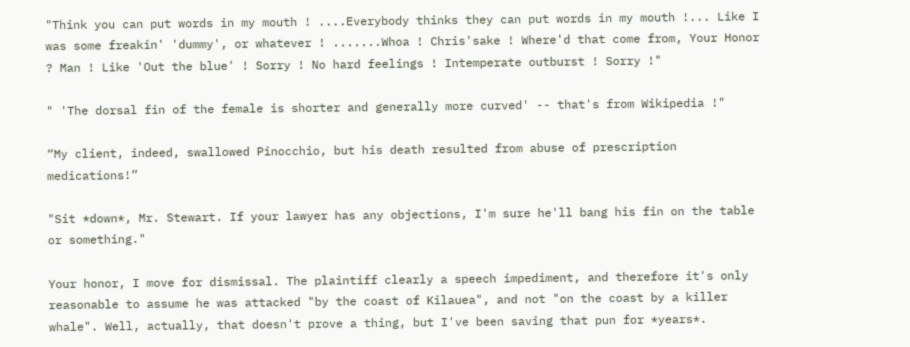"Think you can put words in my mouth ! ....Everybody thinks they can put words in my mouth !... Like I was some freakin' 'dummy', or whatever ! .......Whoa ! Chris'sake ! Where'd that come from, Your Honor ? Man ! Like 'Out the blue' ! Sorry ! No hard feelings ! Intemperate outburst ! Sorry !"

" 'The dorsal fin of the female is shorter and generally more curved' -- that's from Wikipedia !"

“My client, indeed, swallowed Pinocchio, but his death resulted from abuse of prescription medications!”

"Sit *down*, Mr. Stewart. If your lawyer has any objections, I'm sure he'll bang his fin on the table or something."

Your honor, I move for dismissal. The plaintiff clearly a speech impediment, and therefore it's only reasonable to assume he was attacked "by the coast of Kilauea", and not "on the coast by a killer whale". Well, actually, that doesn't prove a thing, but I've been saving that pun for *years*.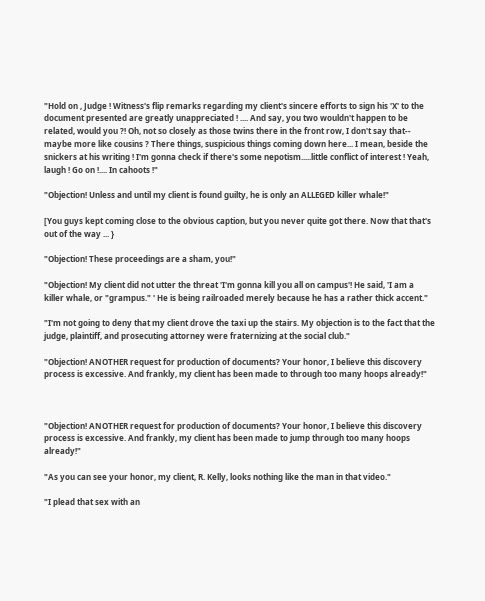"Hold on , Judge ! Witness's flip remarks regarding my client's sincere efforts to sign his 'X' to the document presented are greatly unappreciated ! .... And say, you two wouldn't happen to be related, would you ?! Oh, not so closely as those twins there in the front row, I don't say that-- maybe more like cousins ? There things, suspicious things coming down here... I mean, beside the snickers at his writing ! I'm gonna check if there's some nepotism.....little conflict of interest ! Yeah, laugh ! Go on !.... In cahoots !"

"Objection! Unless and until my client is found guilty, he is only an ALLEGED killer whale!"

[You guys kept coming close to the obvious caption, but you never quite got there. Now that that's out of the way ... }

"Objection! These proceedings are a sham, you!"

"Objection! My client did not utter the threat 'I'm gonna kill you all on campus'! He said, 'I am a killer whale, or "grampus." ' He is being railroaded merely because he has a rather thick accent."

"I'm not going to deny that my client drove the taxi up the stairs. My objection is to the fact that the judge, plaintiff, and prosecuting attorney were fraternizing at the social club."

"Objection! ANOTHER request for production of documents? Your honor, I believe this discovery process is excessive. And frankly, my client has been made to through too many hoops already!"



"Objection! ANOTHER request for production of documents? Your honor, I believe this discovery process is excessive. And frankly, my client has been made to jump through too many hoops already!"

"As you can see your honor, my client, R. Kelly, looks nothing like the man in that video."

"I plead that sex with an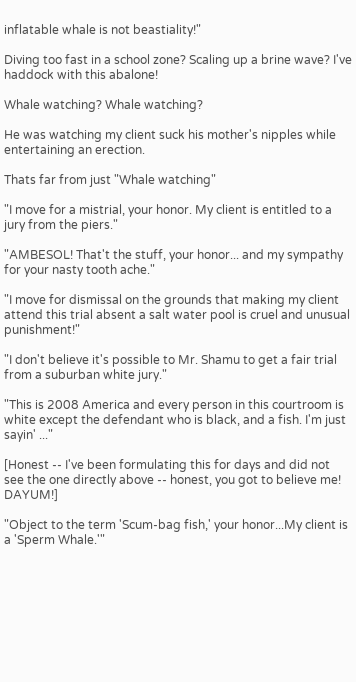inflatable whale is not beastiality!"

Diving too fast in a school zone? Scaling up a brine wave? I've haddock with this abalone!

Whale watching? Whale watching?

He was watching my client suck his mother's nipples while entertaining an erection.

Thats far from just "Whale watching"

"I move for a mistrial, your honor. My client is entitled to a jury from the piers."

"AMBESOL! That't the stuff, your honor... and my sympathy for your nasty tooth ache."

"I move for dismissal on the grounds that making my client attend this trial absent a salt water pool is cruel and unusual punishment!"

"I don't believe it's possible to Mr. Shamu to get a fair trial from a suburban white jury."

"This is 2008 America and every person in this courtroom is white except the defendant who is black, and a fish. I'm just sayin' ..."

[Honest -- I've been formulating this for days and did not see the one directly above -- honest, you got to believe me! DAYUM!]

"Object to the term 'Scum-bag fish,' your honor...My client is a 'Sperm Whale.'"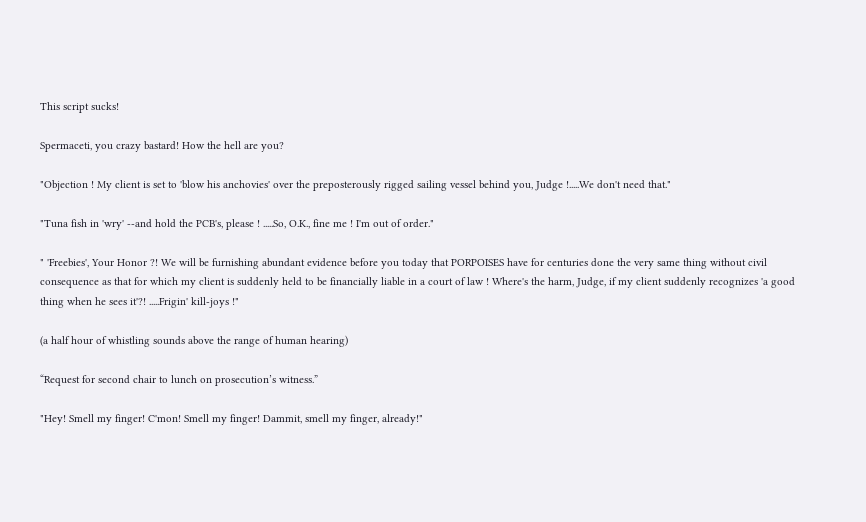This script sucks!

Spermaceti, you crazy bastard! How the hell are you?

"Objection ! My client is set to 'blow his anchovies' over the preposterously rigged sailing vessel behind you, Judge !.....We don't need that."

"Tuna fish in 'wry' --and hold the PCB's, please ! .....So, O.K., fine me ! I'm out of order."

" 'Freebies', Your Honor ?! We will be furnishing abundant evidence before you today that PORPOISES have for centuries done the very same thing without civil consequence as that for which my client is suddenly held to be financially liable in a court of law ! Where's the harm, Judge, if my client suddenly recognizes 'a good thing when he sees it'?! .....Frigin' kill-joys !"

(a half hour of whistling sounds above the range of human hearing)

“Request for second chair to lunch on prosecution’s witness.”

"Hey! Smell my finger! C'mon! Smell my finger! Dammit, smell my finger, already!"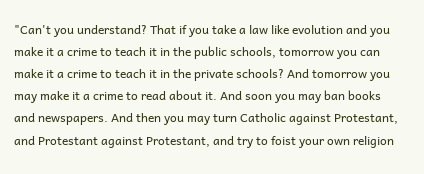"Can't you understand? That if you take a law like evolution and you make it a crime to teach it in the public schools, tomorrow you can make it a crime to teach it in the private schools? And tomorrow you may make it a crime to read about it. And soon you may ban books and newspapers. And then you may turn Catholic against Protestant, and Protestant against Protestant, and try to foist your own religion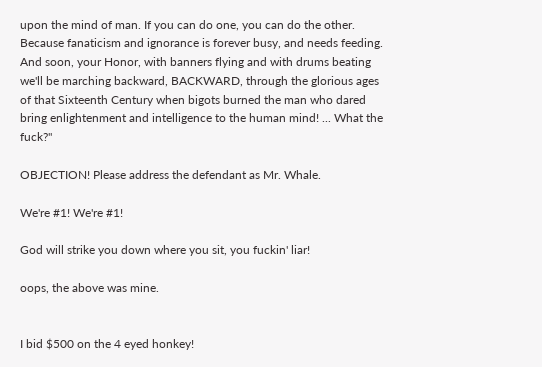upon the mind of man. If you can do one, you can do the other. Because fanaticism and ignorance is forever busy, and needs feeding. And soon, your Honor, with banners flying and with drums beating we'll be marching backward, BACKWARD, through the glorious ages of that Sixteenth Century when bigots burned the man who dared bring enlightenment and intelligence to the human mind! ... What the fuck?"

OBJECTION! Please address the defendant as Mr. Whale.

We're #1! We're #1!

God will strike you down where you sit, you fuckin' liar!

oops, the above was mine.


I bid $500 on the 4 eyed honkey!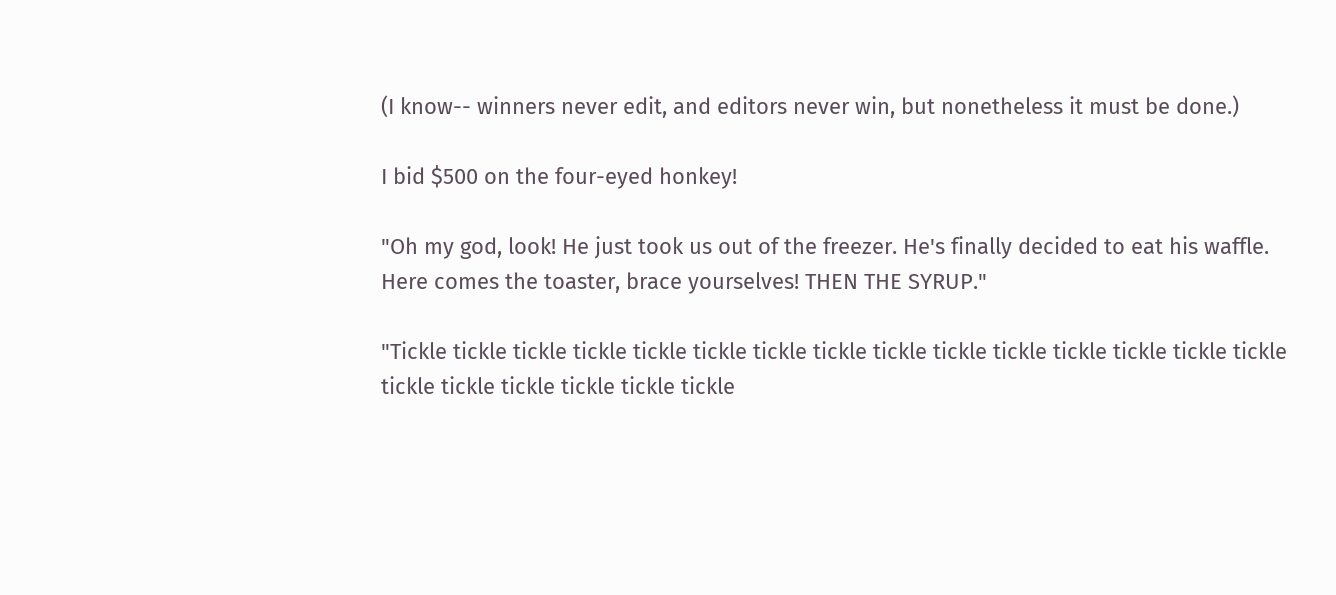(I know-- winners never edit, and editors never win, but nonetheless it must be done.)

I bid $500 on the four-eyed honkey!

"Oh my god, look! He just took us out of the freezer. He's finally decided to eat his waffle. Here comes the toaster, brace yourselves! THEN THE SYRUP."

"Tickle tickle tickle tickle tickle tickle tickle tickle tickle tickle tickle tickle tickle tickle tickle tickle tickle tickle tickle tickle tickle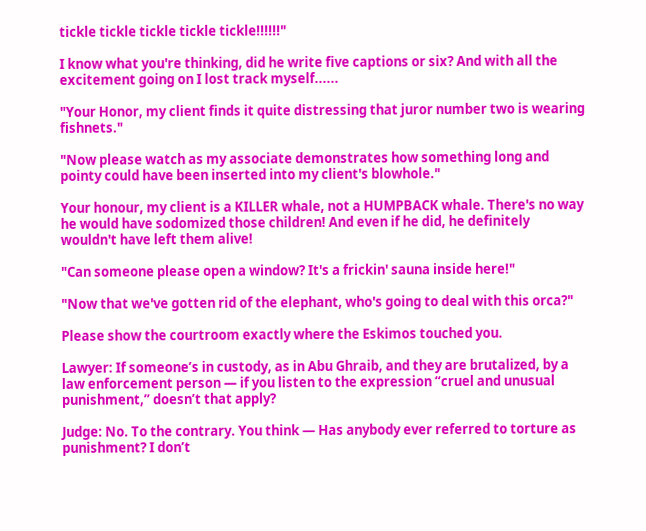tickle tickle tickle tickle tickle!!!!!!"

I know what you're thinking, did he write five captions or six? And with all the excitement going on I lost track myself......

"Your Honor, my client finds it quite distressing that juror number two is wearing fishnets."

"Now please watch as my associate demonstrates how something long and pointy could have been inserted into my client's blowhole."

Your honour, my client is a KILLER whale, not a HUMPBACK whale. There's no way he would have sodomized those children! And even if he did, he definitely wouldn't have left them alive!

"Can someone please open a window? It's a frickin' sauna inside here!"

"Now that we've gotten rid of the elephant, who's going to deal with this orca?"

Please show the courtroom exactly where the Eskimos touched you.

Lawyer: If someone’s in custody, as in Abu Ghraib, and they are brutalized, by a law enforcement person — if you listen to the expression “cruel and unusual punishment,” doesn’t that apply?

Judge: No. To the contrary. You think — Has anybody ever referred to torture as punishment? I don’t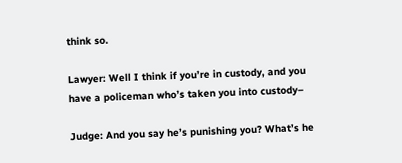think so.

Lawyer: Well I think if you’re in custody, and you have a policeman who’s taken you into custody–

Judge: And you say he’s punishing you? What’s he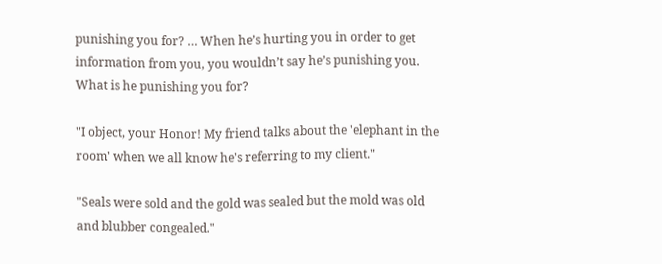punishing you for? … When he’s hurting you in order to get information from you, you wouldn’t say he’s punishing you. What is he punishing you for?

"I object, your Honor! My friend talks about the 'elephant in the room' when we all know he's referring to my client."

"Seals were sold and the gold was sealed but the mold was old and blubber congealed."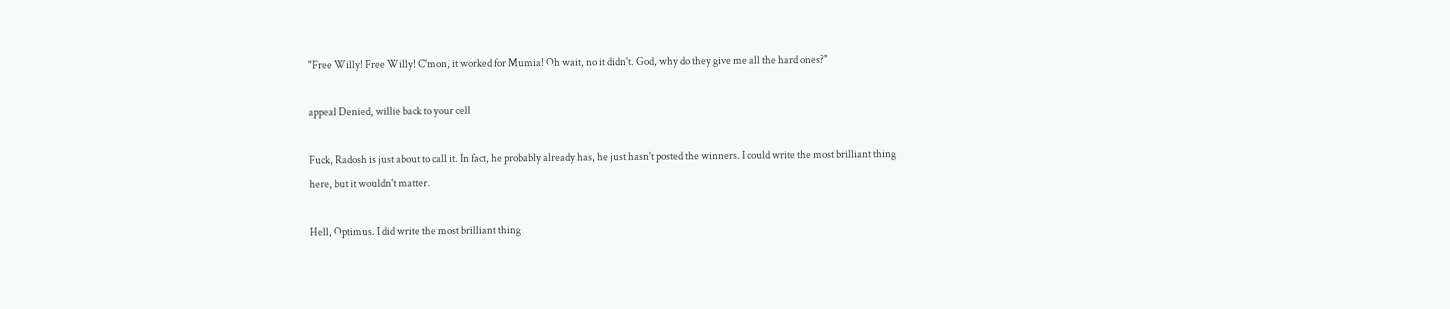"Free Willy! Free Willy! C'mon, it worked for Mumia! Oh wait, no it didn't. God, why do they give me all the hard ones?"

appeal Denied, willie back to your cell

Fuck, Radosh is just about to call it. In fact, he probably already has, he just hasn't posted the winners. I could write the most brilliant thing here, but it wouldn't matter.

Hell, Optimus. I did write the most brilliant thing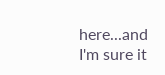here...and I'm sure it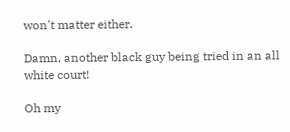won't matter either.

Damn, another black guy being tried in an all white court!

Oh my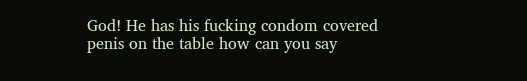God! He has his fucking condom covered penis on the table how can you say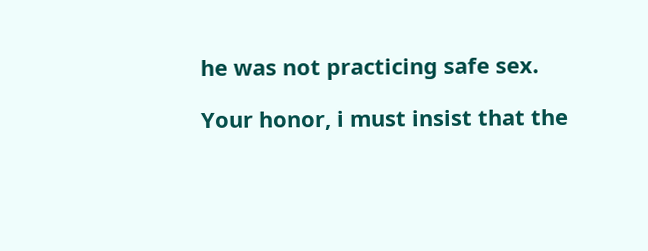he was not practicing safe sex.

Your honor, i must insist that the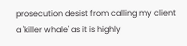prosecution desist from calling my client a 'killer whale' as it is highly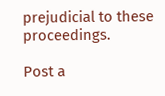prejudicial to these proceedings.

Post a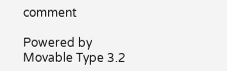comment

Powered by
Movable Type 3.2